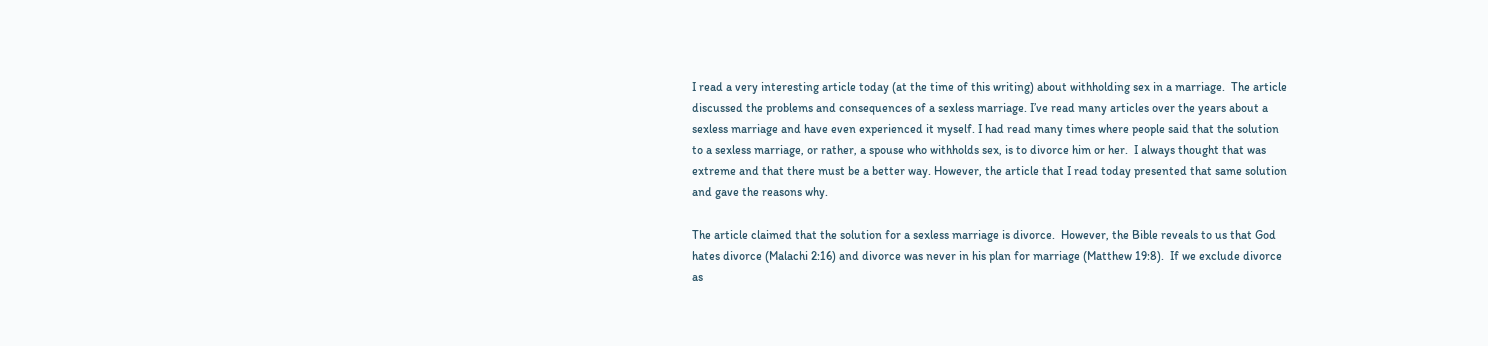I read a very interesting article today (at the time of this writing) about withholding sex in a marriage.  The article discussed the problems and consequences of a sexless marriage. I’ve read many articles over the years about a sexless marriage and have even experienced it myself. I had read many times where people said that the solution to a sexless marriage, or rather, a spouse who withholds sex, is to divorce him or her.  I always thought that was extreme and that there must be a better way. However, the article that I read today presented that same solution and gave the reasons why.

The article claimed that the solution for a sexless marriage is divorce.  However, the Bible reveals to us that God hates divorce (Malachi 2:16) and divorce was never in his plan for marriage (Matthew 19:8).  If we exclude divorce as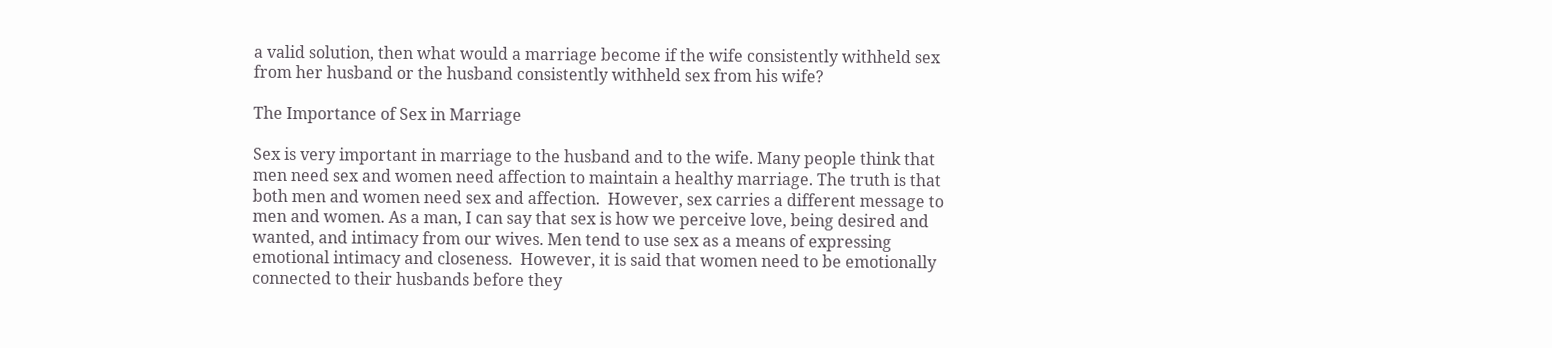a valid solution, then what would a marriage become if the wife consistently withheld sex from her husband or the husband consistently withheld sex from his wife?

The Importance of Sex in Marriage

Sex is very important in marriage to the husband and to the wife. Many people think that men need sex and women need affection to maintain a healthy marriage. The truth is that both men and women need sex and affection.  However, sex carries a different message to men and women. As a man, I can say that sex is how we perceive love, being desired and wanted, and intimacy from our wives. Men tend to use sex as a means of expressing emotional intimacy and closeness.  However, it is said that women need to be emotionally connected to their husbands before they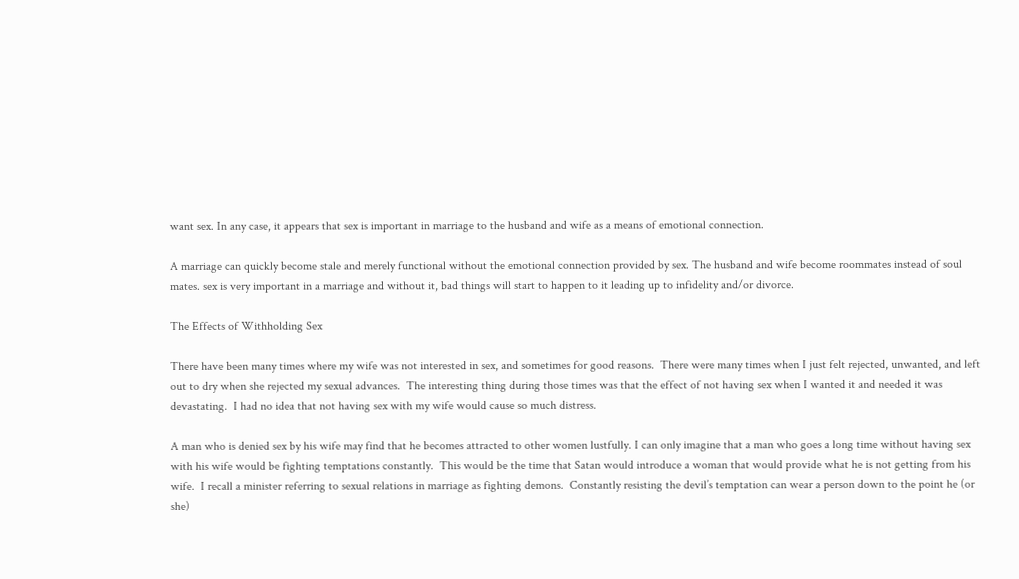want sex. In any case, it appears that sex is important in marriage to the husband and wife as a means of emotional connection.

A marriage can quickly become stale and merely functional without the emotional connection provided by sex. The husband and wife become roommates instead of soul mates. sex is very important in a marriage and without it, bad things will start to happen to it leading up to infidelity and/or divorce.

The Effects of Withholding Sex

There have been many times where my wife was not interested in sex, and sometimes for good reasons.  There were many times when I just felt rejected, unwanted, and left out to dry when she rejected my sexual advances.  The interesting thing during those times was that the effect of not having sex when I wanted it and needed it was devastating.  I had no idea that not having sex with my wife would cause so much distress.

A man who is denied sex by his wife may find that he becomes attracted to other women lustfully. I can only imagine that a man who goes a long time without having sex with his wife would be fighting temptations constantly.  This would be the time that Satan would introduce a woman that would provide what he is not getting from his wife.  I recall a minister referring to sexual relations in marriage as fighting demons.  Constantly resisting the devil’s temptation can wear a person down to the point he (or she)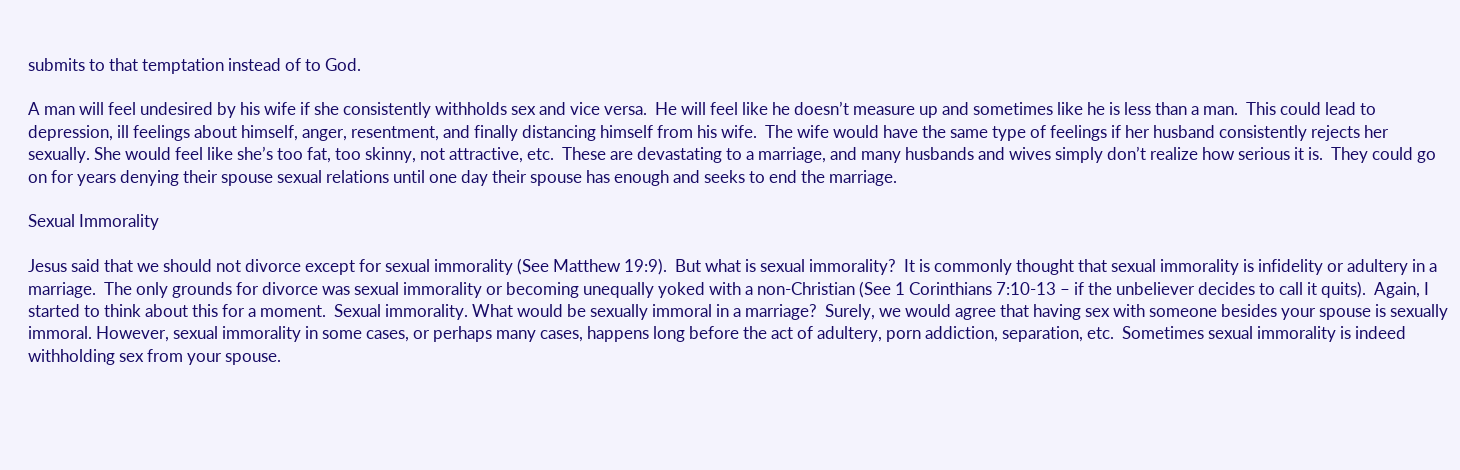submits to that temptation instead of to God.

A man will feel undesired by his wife if she consistently withholds sex and vice versa.  He will feel like he doesn’t measure up and sometimes like he is less than a man.  This could lead to depression, ill feelings about himself, anger, resentment, and finally distancing himself from his wife.  The wife would have the same type of feelings if her husband consistently rejects her sexually. She would feel like she’s too fat, too skinny, not attractive, etc.  These are devastating to a marriage, and many husbands and wives simply don’t realize how serious it is.  They could go on for years denying their spouse sexual relations until one day their spouse has enough and seeks to end the marriage.

Sexual Immorality

Jesus said that we should not divorce except for sexual immorality (See Matthew 19:9).  But what is sexual immorality?  It is commonly thought that sexual immorality is infidelity or adultery in a marriage.  The only grounds for divorce was sexual immorality or becoming unequally yoked with a non-Christian (See 1 Corinthians 7:10-13 – if the unbeliever decides to call it quits).  Again, I started to think about this for a moment.  Sexual immorality. What would be sexually immoral in a marriage?  Surely, we would agree that having sex with someone besides your spouse is sexually immoral. However, sexual immorality in some cases, or perhaps many cases, happens long before the act of adultery, porn addiction, separation, etc.  Sometimes sexual immorality is indeed withholding sex from your spouse.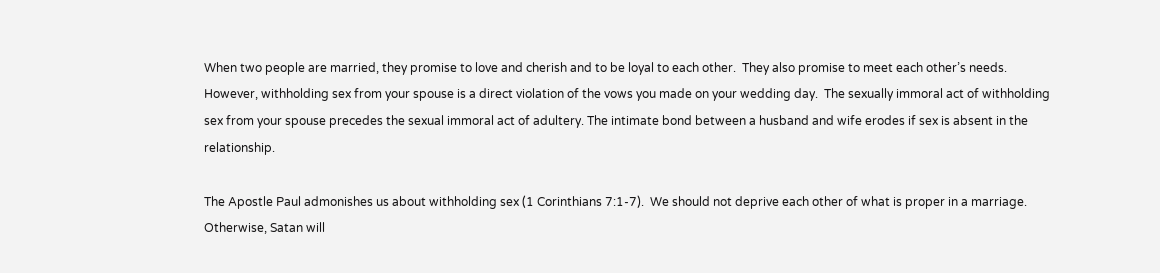When two people are married, they promise to love and cherish and to be loyal to each other.  They also promise to meet each other’s needs.  However, withholding sex from your spouse is a direct violation of the vows you made on your wedding day.  The sexually immoral act of withholding sex from your spouse precedes the sexual immoral act of adultery. The intimate bond between a husband and wife erodes if sex is absent in the relationship.

The Apostle Paul admonishes us about withholding sex (1 Corinthians 7:1-7).  We should not deprive each other of what is proper in a marriage.  Otherwise, Satan will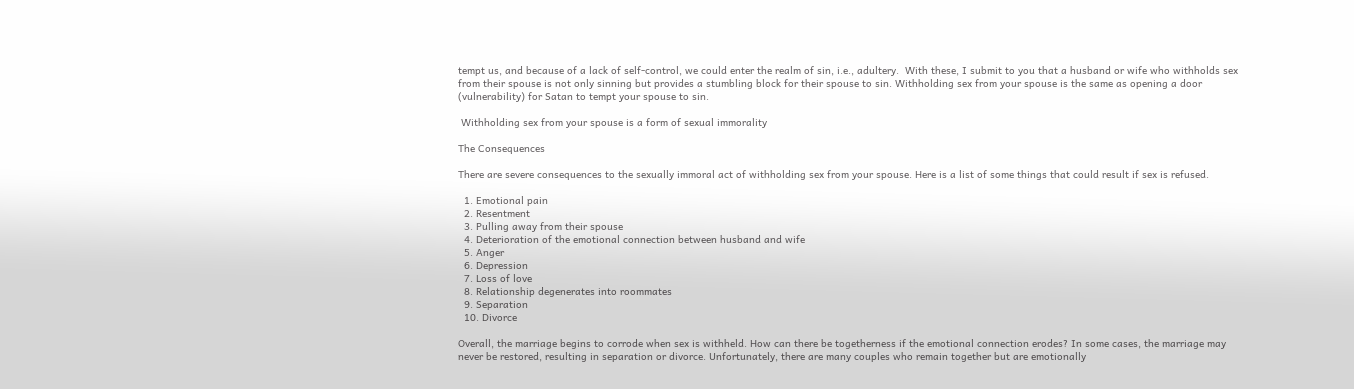tempt us, and because of a lack of self-control, we could enter the realm of sin, i.e., adultery.  With these, I submit to you that a husband or wife who withholds sex from their spouse is not only sinning but provides a stumbling block for their spouse to sin. Withholding sex from your spouse is the same as opening a door (vulnerability) for Satan to tempt your spouse to sin.

 Withholding sex from your spouse is a form of sexual immorality

The Consequences

There are severe consequences to the sexually immoral act of withholding sex from your spouse. Here is a list of some things that could result if sex is refused.

  1. Emotional pain
  2. Resentment
  3. Pulling away from their spouse
  4. Deterioration of the emotional connection between husband and wife
  5. Anger
  6. Depression
  7. Loss of love
  8. Relationship degenerates into roommates
  9. Separation
  10. Divorce

Overall, the marriage begins to corrode when sex is withheld. How can there be togetherness if the emotional connection erodes? In some cases, the marriage may never be restored, resulting in separation or divorce. Unfortunately, there are many couples who remain together but are emotionally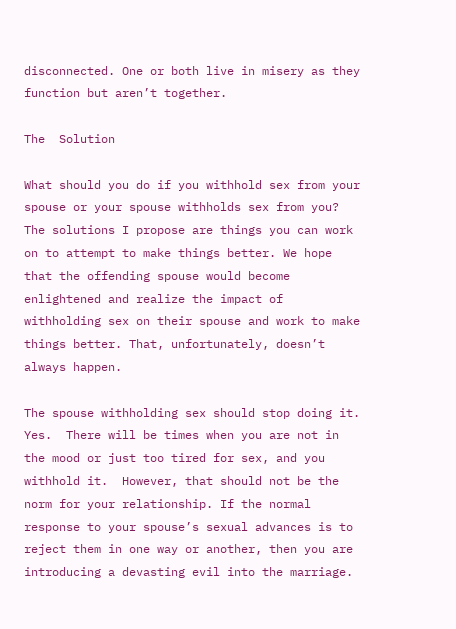disconnected. One or both live in misery as they function but aren’t together.

The  Solution

What should you do if you withhold sex from your spouse or your spouse withholds sex from you? The solutions I propose are things you can work on to attempt to make things better. We hope that the offending spouse would become enlightened and realize the impact of withholding sex on their spouse and work to make things better. That, unfortunately, doesn’t always happen.

The spouse withholding sex should stop doing it. Yes.  There will be times when you are not in the mood or just too tired for sex, and you withhold it.  However, that should not be the norm for your relationship. If the normal response to your spouse’s sexual advances is to reject them in one way or another, then you are introducing a devasting evil into the marriage.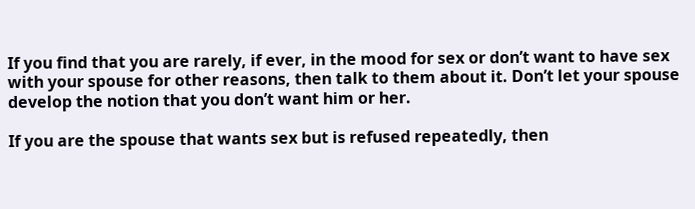If you find that you are rarely, if ever, in the mood for sex or don’t want to have sex with your spouse for other reasons, then talk to them about it. Don’t let your spouse develop the notion that you don’t want him or her.

If you are the spouse that wants sex but is refused repeatedly, then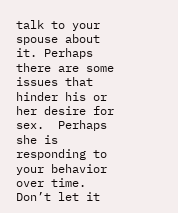talk to your spouse about it. Perhaps there are some issues that hinder his or her desire for sex.  Perhaps she is responding to your behavior over time. Don’t let it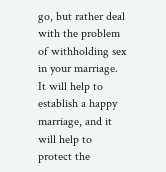go, but rather deal with the problem of withholding sex in your marriage. It will help to establish a happy marriage, and it will help to protect the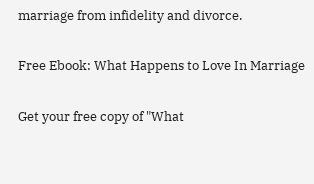marriage from infidelity and divorce.

Free Ebook: What Happens to Love In Marriage

Get your free copy of "What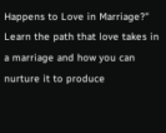Happens to Love in Marriage?" Learn the path that love takes in a marriage and how you can nurture it to produce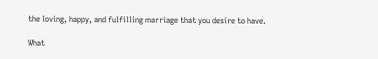the loving, happy, and fulfilling marriage that you desire to have.

What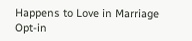Happens to Love in Marriage Opt-in